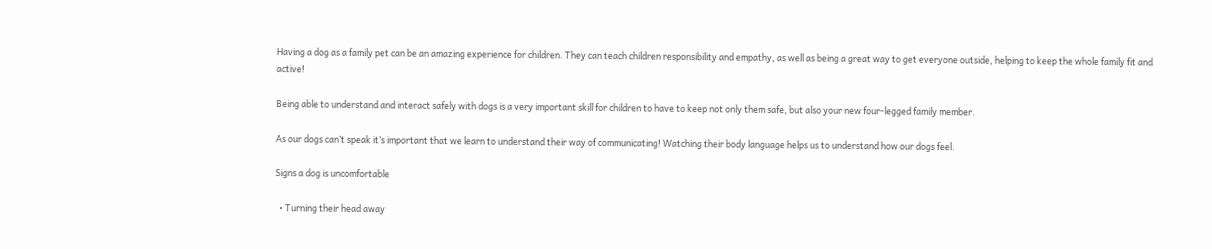Having a dog as a family pet can be an amazing experience for children. They can teach children responsibility and empathy, as well as being a great way to get everyone outside, helping to keep the whole family fit and active!

Being able to understand and interact safely with dogs is a very important skill for children to have to keep not only them safe, but also your new four-legged family member.

As our dogs can’t speak it’s important that we learn to understand their way of communicating! Watching their body language helps us to understand how our dogs feel.

Signs a dog is uncomfortable

  • Turning their head away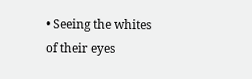• Seeing the whites of their eyes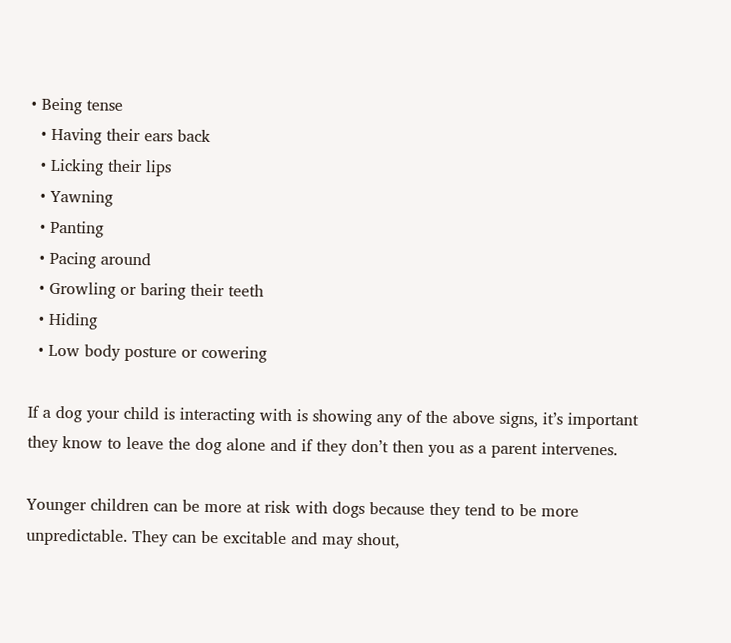• Being tense
  • Having their ears back
  • Licking their lips
  • Yawning
  • Panting
  • Pacing around
  • Growling or baring their teeth
  • Hiding
  • Low body posture or cowering

If a dog your child is interacting with is showing any of the above signs, it’s important they know to leave the dog alone and if they don’t then you as a parent intervenes.

Younger children can be more at risk with dogs because they tend to be more unpredictable. They can be excitable and may shout,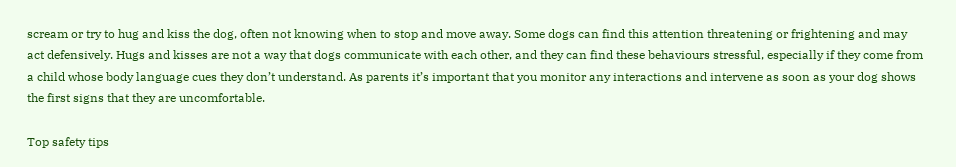scream or try to hug and kiss the dog, often not knowing when to stop and move away. Some dogs can find this attention threatening or frightening and may act defensively. Hugs and kisses are not a way that dogs communicate with each other, and they can find these behaviours stressful, especially if they come from a child whose body language cues they don’t understand. As parents it’s important that you monitor any interactions and intervene as soon as your dog shows the first signs that they are uncomfortable.

Top safety tips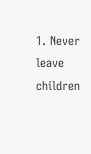1. Never leave children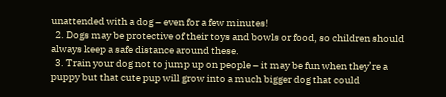unattended with a dog – even for a few minutes!
  2. Dogs may be protective of their toys and bowls or food, so children should always keep a safe distance around these.
  3. Train your dog not to jump up on people – it may be fun when they’re a puppy but that cute pup will grow into a much bigger dog that could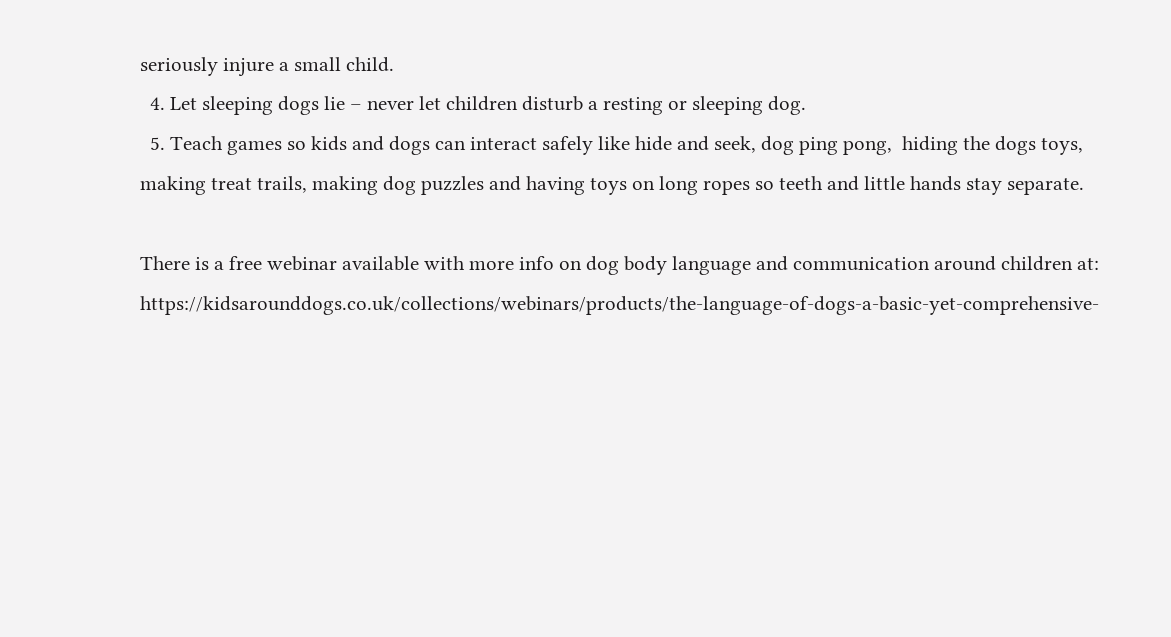seriously injure a small child.
  4. Let sleeping dogs lie – never let children disturb a resting or sleeping dog.
  5. Teach games so kids and dogs can interact safely like hide and seek, dog ping pong,  hiding the dogs toys, making treat trails, making dog puzzles and having toys on long ropes so teeth and little hands stay separate.

There is a free webinar available with more info on dog body language and communication around children at: https://kidsarounddogs.co.uk/collections/webinars/products/the-language-of-dogs-a-basic-yet-comprehensive-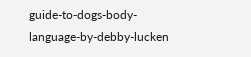guide-to-dogs-body-language-by-debby-lucken